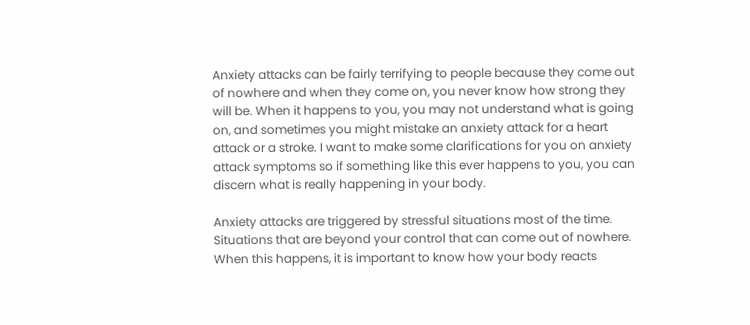Anxiety attacks can be fairly terrifying to people because they come out of nowhere and when they come on, you never know how strong they will be. When it happens to you, you may not understand what is going on, and sometimes you might mistake an anxiety attack for a heart attack or a stroke. I want to make some clarifications for you on anxiety attack symptoms so if something like this ever happens to you, you can discern what is really happening in your body.

Anxiety attacks are triggered by stressful situations most of the time. Situations that are beyond your control that can come out of nowhere. When this happens, it is important to know how your body reacts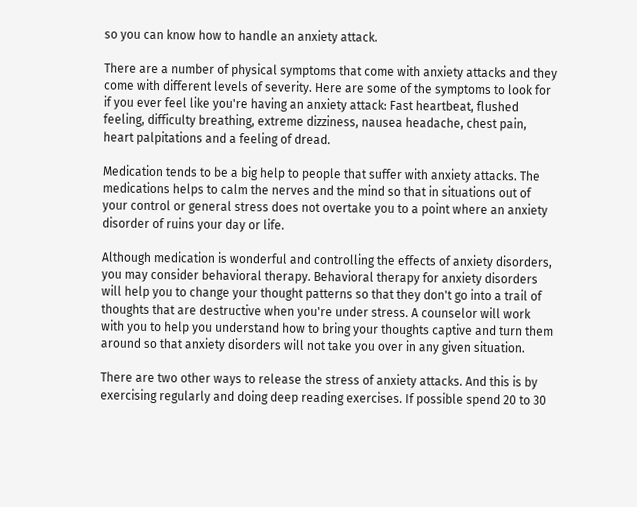so you can know how to handle an anxiety attack.

There are a number of physical symptoms that come with anxiety attacks and they come with different levels of severity. Here are some of the symptoms to look for if you ever feel like you're having an anxiety attack: Fast heartbeat, flushed feeling, difficulty breathing, extreme dizziness, nausea headache, chest pain, heart palpitations and a feeling of dread.

Medication tends to be a big help to people that suffer with anxiety attacks. The medications helps to calm the nerves and the mind so that in situations out of your control or general stress does not overtake you to a point where an anxiety disorder of ruins your day or life.

Although medication is wonderful and controlling the effects of anxiety disorders, you may consider behavioral therapy. Behavioral therapy for anxiety disorders will help you to change your thought patterns so that they don't go into a trail of thoughts that are destructive when you're under stress. A counselor will work with you to help you understand how to bring your thoughts captive and turn them around so that anxiety disorders will not take you over in any given situation.

There are two other ways to release the stress of anxiety attacks. And this is by exercising regularly and doing deep reading exercises. If possible spend 20 to 30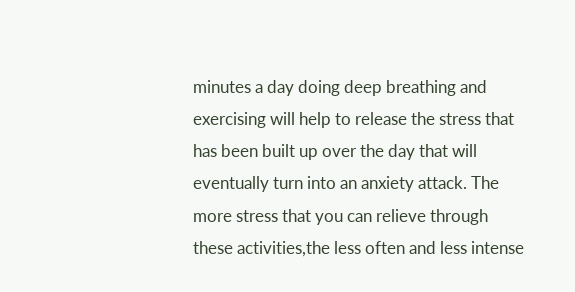minutes a day doing deep breathing and exercising will help to release the stress that has been built up over the day that will eventually turn into an anxiety attack. The more stress that you can relieve through these activities,the less often and less intense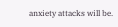anxiety attacks will be.